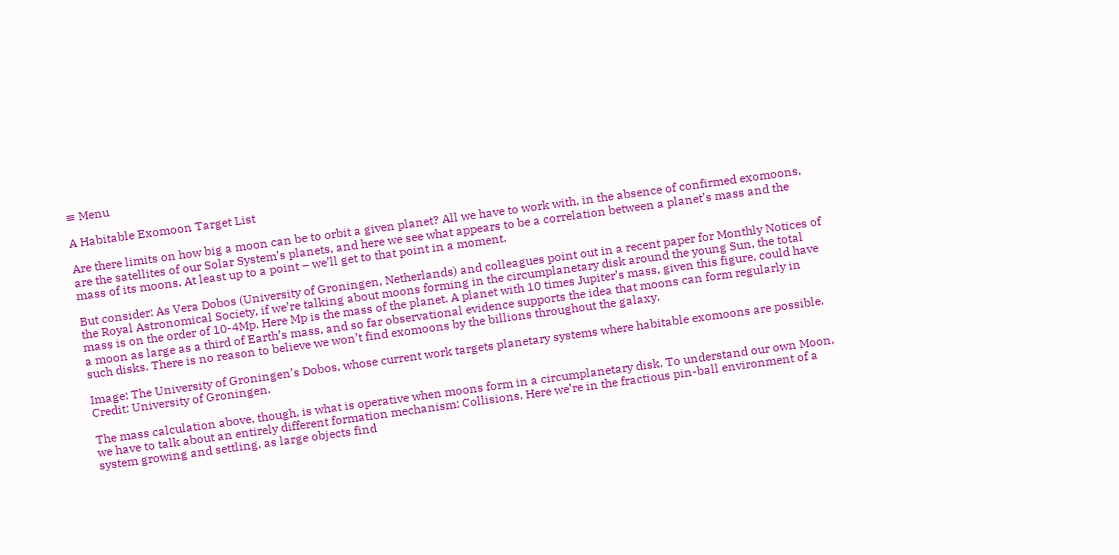≡ Menu

A Habitable Exomoon Target List

Are there limits on how big a moon can be to orbit a given planet? All we have to work with, in the absence of confirmed exomoons, are the satellites of our Solar System’s planets, and here we see what appears to be a correlation between a planet’s mass and the mass of its moons. At least up to a point – we’ll get to that point in a moment.

But consider: As Vera Dobos (University of Groningen, Netherlands) and colleagues point out in a recent paper for Monthly Notices of the Royal Astronomical Society, if we’re talking about moons forming in the circumplanetary disk around the young Sun, the total mass is on the order of 10-4Mp. Here Mp is the mass of the planet. A planet with 10 times Jupiter’s mass, given this figure, could have a moon as large as a third of Earth’s mass, and so far observational evidence supports the idea that moons can form regularly in such disks. There is no reason to believe we won’t find exomoons by the billions throughout the galaxy.

Image: The University of Groningen’s Dobos, whose current work targets planetary systems where habitable exomoons are possible. Credit: University of Groningen.

The mass calculation above, though, is what is operative when moons form in a circumplanetary disk. To understand our own Moon, we have to talk about an entirely different formation mechanism: Collisions. Here we’re in the fractious pin-ball environment of a system growing and settling, as large objects find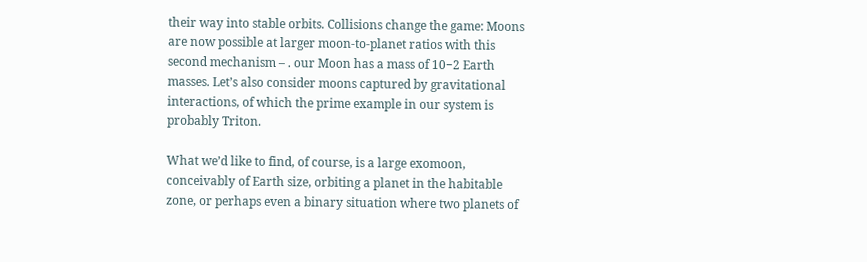their way into stable orbits. Collisions change the game: Moons are now possible at larger moon-to-planet ratios with this second mechanism – . our Moon has a mass of 10−2 Earth masses. Let’s also consider moons captured by gravitational interactions, of which the prime example in our system is probably Triton.

What we’d like to find, of course, is a large exomoon, conceivably of Earth size, orbiting a planet in the habitable zone, or perhaps even a binary situation where two planets of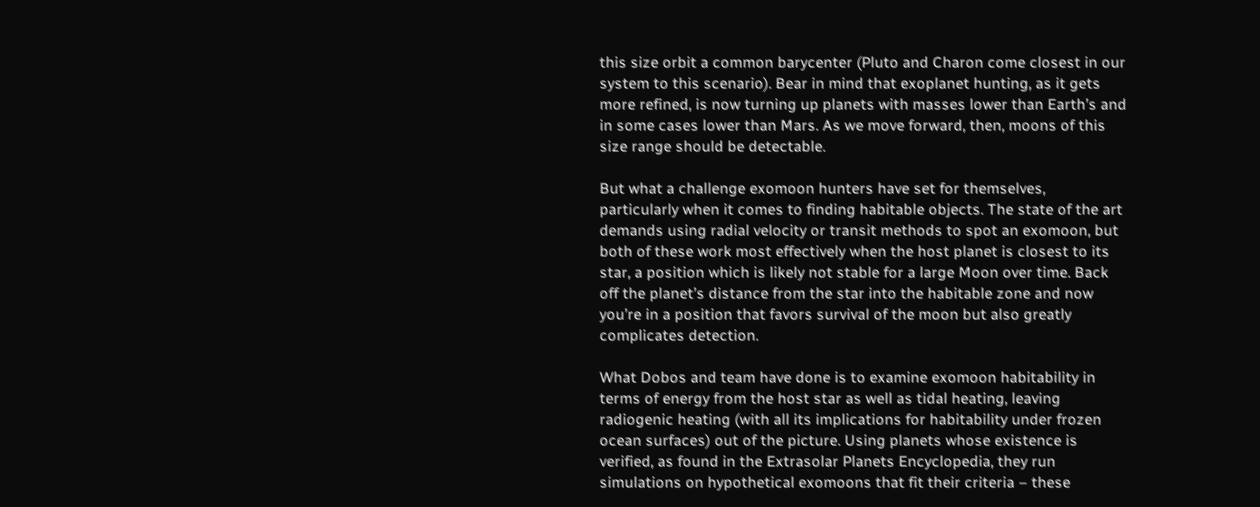this size orbit a common barycenter (Pluto and Charon come closest in our system to this scenario). Bear in mind that exoplanet hunting, as it gets more refined, is now turning up planets with masses lower than Earth’s and in some cases lower than Mars. As we move forward, then, moons of this size range should be detectable.

But what a challenge exomoon hunters have set for themselves, particularly when it comes to finding habitable objects. The state of the art demands using radial velocity or transit methods to spot an exomoon, but both of these work most effectively when the host planet is closest to its star, a position which is likely not stable for a large Moon over time. Back off the planet’s distance from the star into the habitable zone and now you’re in a position that favors survival of the moon but also greatly complicates detection.

What Dobos and team have done is to examine exomoon habitability in terms of energy from the host star as well as tidal heating, leaving radiogenic heating (with all its implications for habitability under frozen ocean surfaces) out of the picture. Using planets whose existence is verified, as found in the Extrasolar Planets Encyclopedia, they run simulations on hypothetical exomoons that fit their criteria – these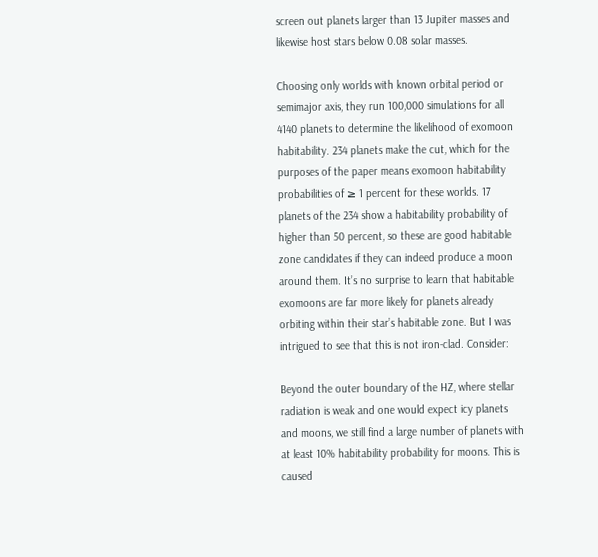screen out planets larger than 13 Jupiter masses and likewise host stars below 0.08 solar masses.

Choosing only worlds with known orbital period or semimajor axis, they run 100,000 simulations for all 4140 planets to determine the likelihood of exomoon habitability. 234 planets make the cut, which for the purposes of the paper means exomoon habitability probabilities of ≥ 1 percent for these worlds. 17 planets of the 234 show a habitability probability of higher than 50 percent, so these are good habitable zone candidates if they can indeed produce a moon around them. It’s no surprise to learn that habitable exomoons are far more likely for planets already orbiting within their star’s habitable zone. But I was intrigued to see that this is not iron-clad. Consider:

Beyond the outer boundary of the HZ, where stellar radiation is weak and one would expect icy planets and moons, we still find a large number of planets with at least 10% habitability probability for moons. This is caused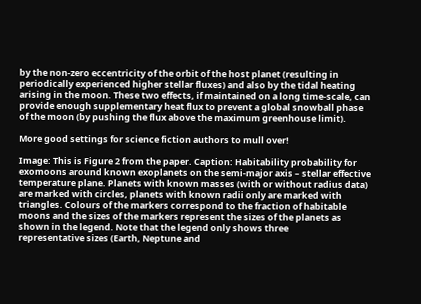by the non-zero eccentricity of the orbit of the host planet (resulting in periodically experienced higher stellar fluxes) and also by the tidal heating arising in the moon. These two effects, if maintained on a long time-scale, can provide enough supplementary heat flux to prevent a global snowball phase of the moon (by pushing the flux above the maximum greenhouse limit).

More good settings for science fiction authors to mull over!

Image: This is Figure 2 from the paper. Caption: Habitability probability for exomoons around known exoplanets on the semi-major axis – stellar effective temperature plane. Planets with known masses (with or without radius data) are marked with circles, planets with known radii only are marked with triangles. Colours of the markers correspond to the fraction of habitable moons and the sizes of the markers represent the sizes of the planets as shown in the legend. Note that the legend only shows three
representative sizes (Earth, Neptune and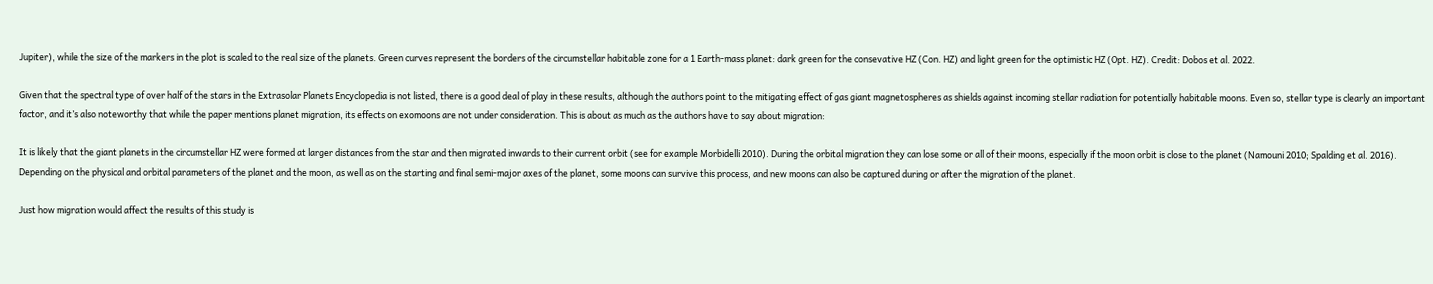Jupiter), while the size of the markers in the plot is scaled to the real size of the planets. Green curves represent the borders of the circumstellar habitable zone for a 1 Earth-mass planet: dark green for the consevative HZ (Con. HZ) and light green for the optimistic HZ (Opt. HZ). Credit: Dobos et al. 2022.

Given that the spectral type of over half of the stars in the Extrasolar Planets Encyclopedia is not listed, there is a good deal of play in these results, although the authors point to the mitigating effect of gas giant magnetospheres as shields against incoming stellar radiation for potentially habitable moons. Even so, stellar type is clearly an important factor, and it’s also noteworthy that while the paper mentions planet migration, its effects on exomoons are not under consideration. This is about as much as the authors have to say about migration:

It is likely that the giant planets in the circumstellar HZ were formed at larger distances from the star and then migrated inwards to their current orbit (see for example Morbidelli 2010). During the orbital migration they can lose some or all of their moons, especially if the moon orbit is close to the planet (Namouni 2010; Spalding et al. 2016). Depending on the physical and orbital parameters of the planet and the moon, as well as on the starting and final semi-major axes of the planet, some moons can survive this process, and new moons can also be captured during or after the migration of the planet.

Just how migration would affect the results of this study is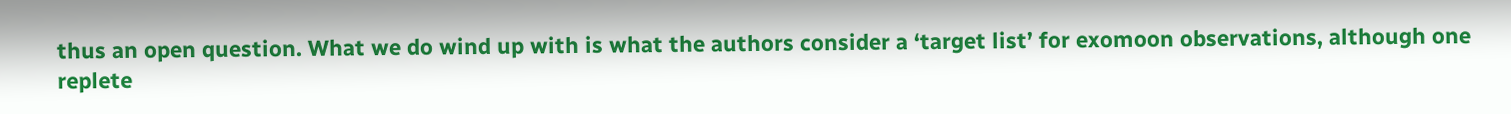thus an open question. What we do wind up with is what the authors consider a ‘target list’ for exomoon observations, although one replete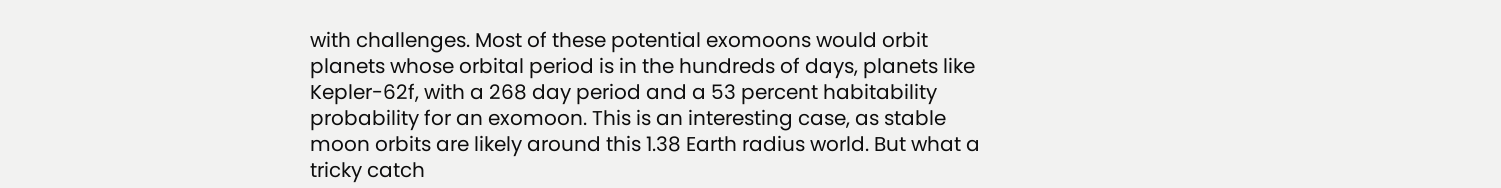with challenges. Most of these potential exomoons would orbit planets whose orbital period is in the hundreds of days, planets like Kepler-62f, with a 268 day period and a 53 percent habitability probability for an exomoon. This is an interesting case, as stable moon orbits are likely around this 1.38 Earth radius world. But what a tricky catch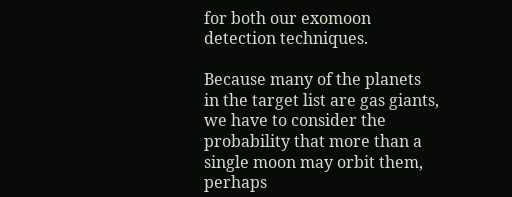for both our exomoon detection techniques.

Because many of the planets in the target list are gas giants, we have to consider the probability that more than a single moon may orbit them, perhaps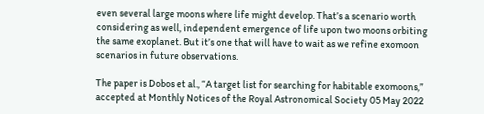even several large moons where life might develop. That’s a scenario worth considering as well, independent emergence of life upon two moons orbiting the same exoplanet. But it’s one that will have to wait as we refine exomoon scenarios in future observations.

The paper is Dobos et al., “A target list for searching for habitable exomoons,” accepted at Monthly Notices of the Royal Astronomical Society 05 May 2022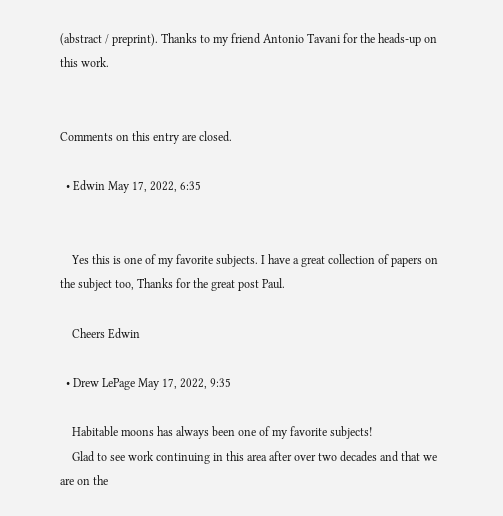(abstract / preprint). Thanks to my friend Antonio Tavani for the heads-up on this work.


Comments on this entry are closed.

  • Edwin May 17, 2022, 6:35


    Yes this is one of my favorite subjects. I have a great collection of papers on the subject too, Thanks for the great post Paul.

    Cheers Edwin

  • Drew LePage May 17, 2022, 9:35

    Habitable moons has always been one of my favorite subjects!
    Glad to see work continuing in this area after over two decades and that we are on the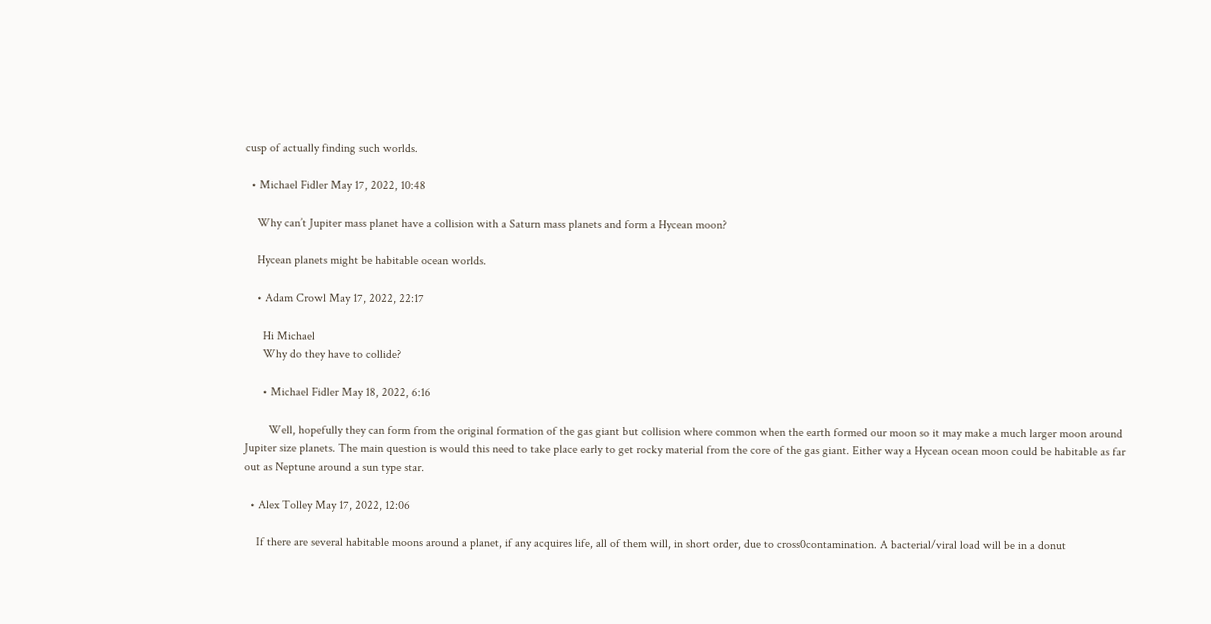cusp of actually finding such worlds.

  • Michael Fidler May 17, 2022, 10:48

    Why can’t Jupiter mass planet have a collision with a Saturn mass planets and form a Hycean moon?

    Hycean planets might be habitable ocean worlds.

    • Adam Crowl May 17, 2022, 22:17

      Hi Michael
      Why do they have to collide?

      • Michael Fidler May 18, 2022, 6:16

        Well, hopefully they can form from the original formation of the gas giant but collision where common when the earth formed our moon so it may make a much larger moon around Jupiter size planets. The main question is would this need to take place early to get rocky material from the core of the gas giant. Either way a Hycean ocean moon could be habitable as far out as Neptune around a sun type star.

  • Alex Tolley May 17, 2022, 12:06

    If there are several habitable moons around a planet, if any acquires life, all of them will, in short order, due to cross0contamination. A bacterial/viral load will be in a donut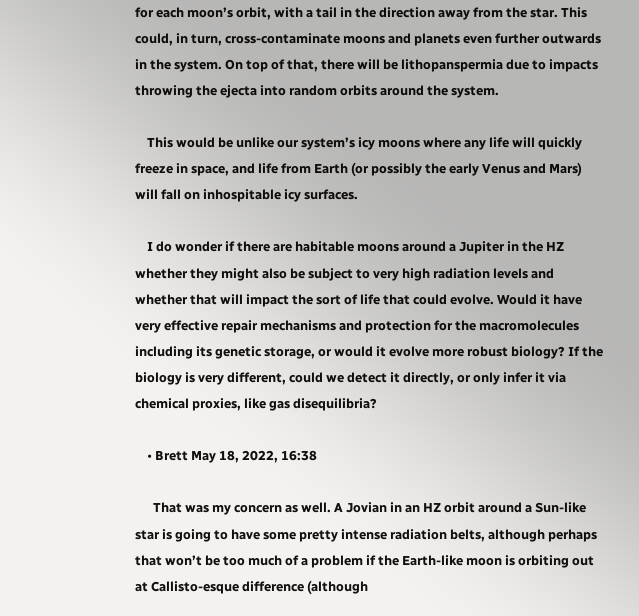for each moon’s orbit, with a tail in the direction away from the star. This could, in turn, cross-contaminate moons and planets even further outwards in the system. On top of that, there will be lithopanspermia due to impacts throwing the ejecta into random orbits around the system.

    This would be unlike our system’s icy moons where any life will quickly freeze in space, and life from Earth (or possibly the early Venus and Mars) will fall on inhospitable icy surfaces.

    I do wonder if there are habitable moons around a Jupiter in the HZ whether they might also be subject to very high radiation levels and whether that will impact the sort of life that could evolve. Would it have very effective repair mechanisms and protection for the macromolecules including its genetic storage, or would it evolve more robust biology? If the biology is very different, could we detect it directly, or only infer it via chemical proxies, like gas disequilibria?

    • Brett May 18, 2022, 16:38

      That was my concern as well. A Jovian in an HZ orbit around a Sun-like star is going to have some pretty intense radiation belts, although perhaps that won’t be too much of a problem if the Earth-like moon is orbiting out at Callisto-esque difference (although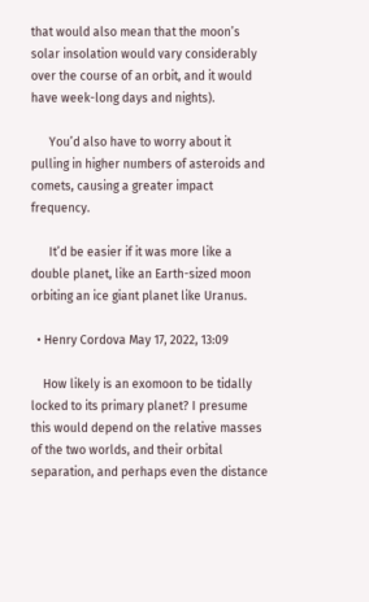that would also mean that the moon’s solar insolation would vary considerably over the course of an orbit, and it would have week-long days and nights).

      You’d also have to worry about it pulling in higher numbers of asteroids and comets, causing a greater impact frequency.

      It’d be easier if it was more like a double planet, like an Earth-sized moon orbiting an ice giant planet like Uranus.

  • Henry Cordova May 17, 2022, 13:09

    How likely is an exomoon to be tidally locked to its primary planet? I presume this would depend on the relative masses of the two worlds, and their orbital separation, and perhaps even the distance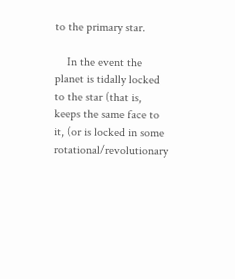to the primary star.

    In the event the planet is tidally locked to the star (that is, keeps the same face to it, (or is locked in some rotational/revolutionary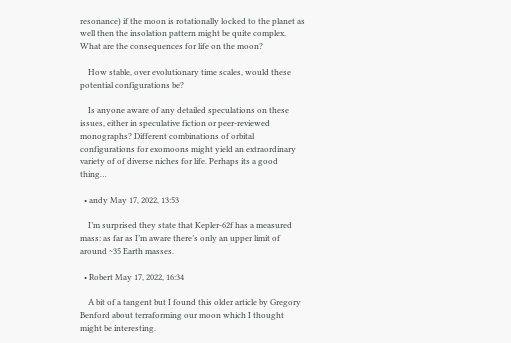resonance) if the moon is rotationally locked to the planet as well then the insolation pattern might be quite complex. What are the consequences for life on the moon?

    How stable, over evolutionary time scales, would these potential configurations be?

    Is anyone aware of any detailed speculations on these issues, either in speculative fiction or peer-reviewed monographs? Different combinations of orbital configurations for exomoons might yield an extraordinary variety of of diverse niches for life. Perhaps its a good thing…

  • andy May 17, 2022, 13:53

    I’m surprised they state that Kepler-62f has a measured mass: as far as I’m aware there’s only an upper limit of around ~35 Earth masses.

  • Robert May 17, 2022, 16:34

    A bit of a tangent but I found this older article by Gregory Benford about terraforming our moon which I thought might be interesting.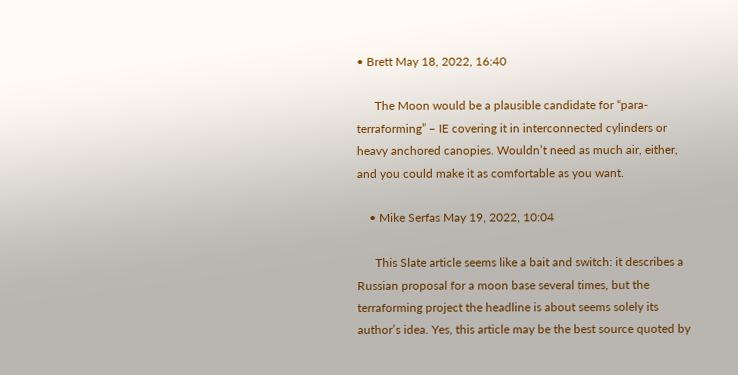• Brett May 18, 2022, 16:40

      The Moon would be a plausible candidate for “para-terraforming” – IE covering it in interconnected cylinders or heavy anchored canopies. Wouldn’t need as much air, either, and you could make it as comfortable as you want.

    • Mike Serfas May 19, 2022, 10:04

      This Slate article seems like a bait and switch: it describes a Russian proposal for a moon base several times, but the terraforming project the headline is about seems solely its author’s idea. Yes, this article may be the best source quoted by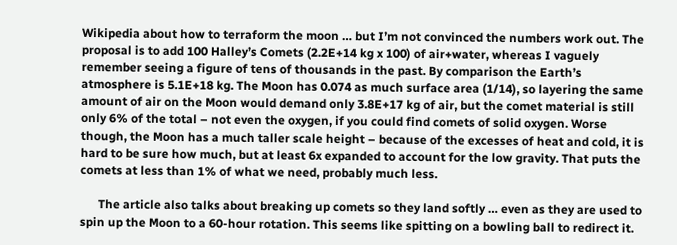Wikipedia about how to terraform the moon … but I’m not convinced the numbers work out. The proposal is to add 100 Halley’s Comets (2.2E+14 kg x 100) of air+water, whereas I vaguely remember seeing a figure of tens of thousands in the past. By comparison the Earth’s atmosphere is 5.1E+18 kg. The Moon has 0.074 as much surface area (1/14), so layering the same amount of air on the Moon would demand only 3.8E+17 kg of air, but the comet material is still only 6% of the total – not even the oxygen, if you could find comets of solid oxygen. Worse though, the Moon has a much taller scale height – because of the excesses of heat and cold, it is hard to be sure how much, but at least 6x expanded to account for the low gravity. That puts the comets at less than 1% of what we need, probably much less.

      The article also talks about breaking up comets so they land softly … even as they are used to spin up the Moon to a 60-hour rotation. This seems like spitting on a bowling ball to redirect it.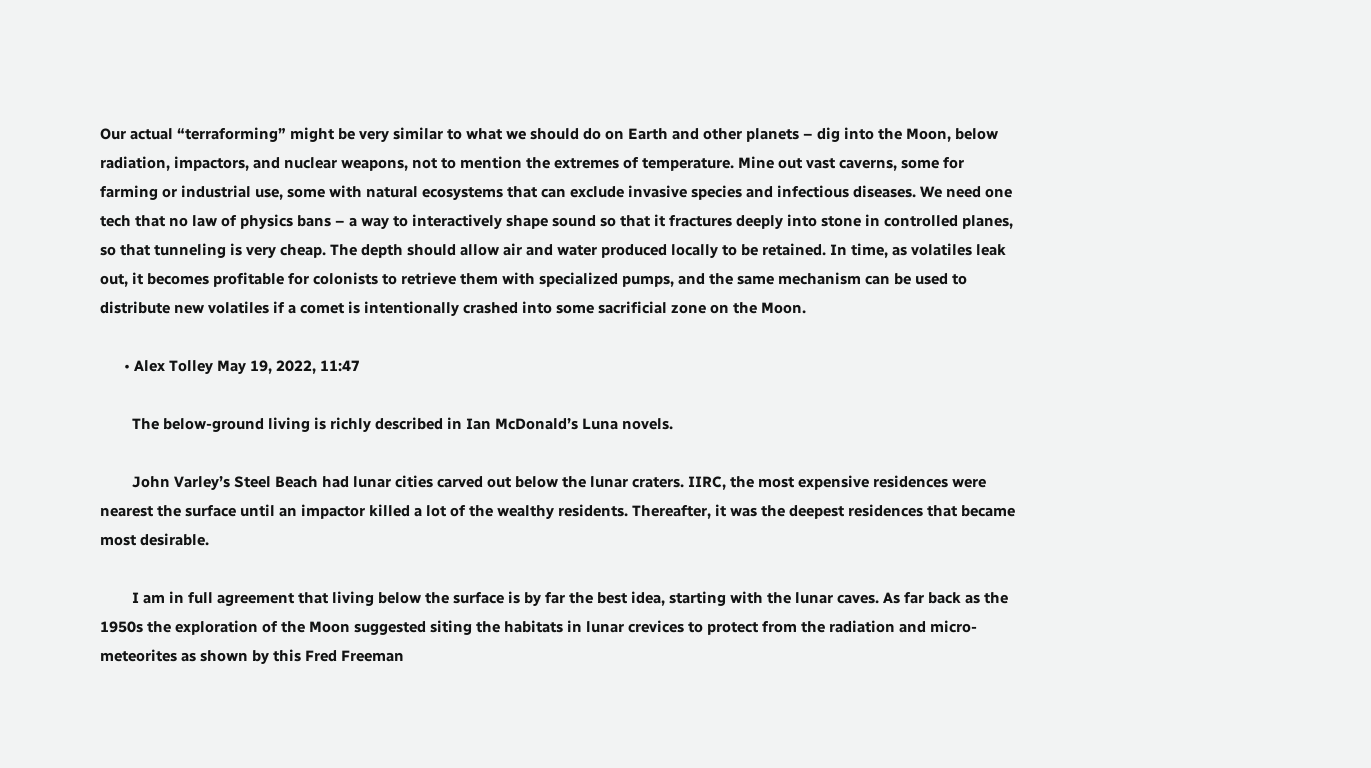Our actual “terraforming” might be very similar to what we should do on Earth and other planets – dig into the Moon, below radiation, impactors, and nuclear weapons, not to mention the extremes of temperature. Mine out vast caverns, some for farming or industrial use, some with natural ecosystems that can exclude invasive species and infectious diseases. We need one tech that no law of physics bans – a way to interactively shape sound so that it fractures deeply into stone in controlled planes, so that tunneling is very cheap. The depth should allow air and water produced locally to be retained. In time, as volatiles leak out, it becomes profitable for colonists to retrieve them with specialized pumps, and the same mechanism can be used to distribute new volatiles if a comet is intentionally crashed into some sacrificial zone on the Moon.

      • Alex Tolley May 19, 2022, 11:47

        The below-ground living is richly described in Ian McDonald’s Luna novels.

        John Varley’s Steel Beach had lunar cities carved out below the lunar craters. IIRC, the most expensive residences were nearest the surface until an impactor killed a lot of the wealthy residents. Thereafter, it was the deepest residences that became most desirable.

        I am in full agreement that living below the surface is by far the best idea, starting with the lunar caves. As far back as the 1950s the exploration of the Moon suggested siting the habitats in lunar crevices to protect from the radiation and micro-meteorites as shown by this Fred Freeman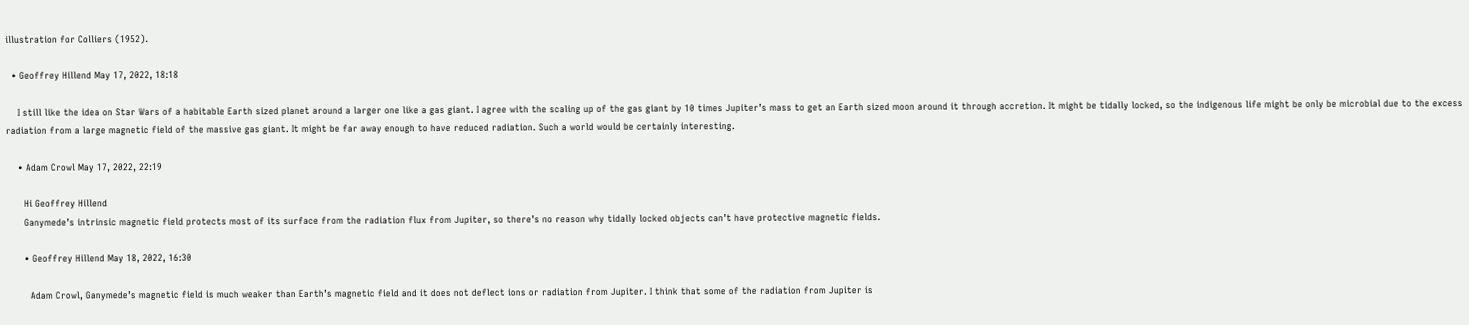illustration for Colliers (1952).

  • Geoffrey Hillend May 17, 2022, 18:18

    I still like the idea on Star Wars of a habitable Earth sized planet around a larger one like a gas giant. I agree with the scaling up of the gas giant by 10 times Jupiter’s mass to get an Earth sized moon around it through accretion. It might be tidally locked, so the indigenous life might be only be microbial due to the excess radiation from a large magnetic field of the massive gas giant. It might be far away enough to have reduced radiation. Such a world would be certainly interesting.

    • Adam Crowl May 17, 2022, 22:19

      Hi Geoffrey Hillend
      Ganymede’s intrinsic magnetic field protects most of its surface from the radiation flux from Jupiter, so there’s no reason why tidally locked objects can’t have protective magnetic fields.

      • Geoffrey Hillend May 18, 2022, 16:30

        Adam Crowl, Ganymede’s magnetic field is much weaker than Earth’s magnetic field and it does not deflect ions or radiation from Jupiter. I think that some of the radiation from Jupiter is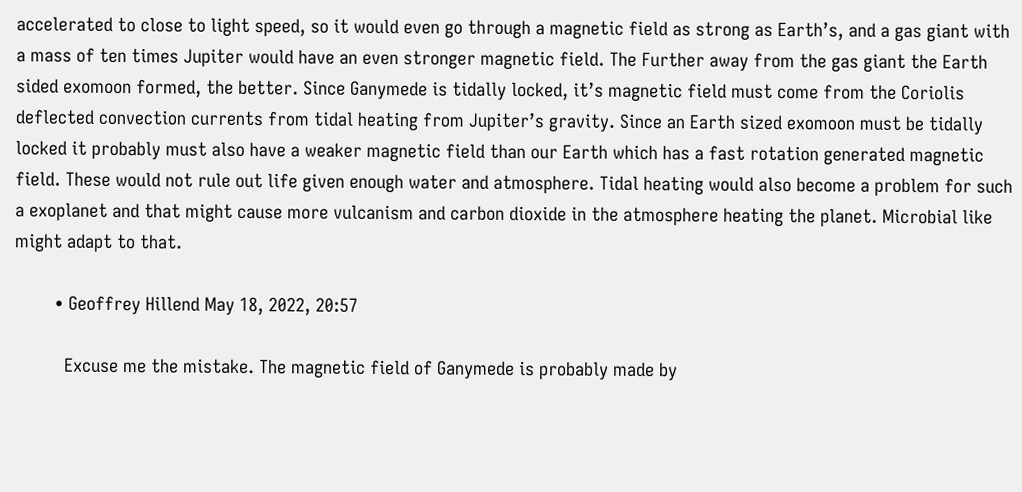accelerated to close to light speed, so it would even go through a magnetic field as strong as Earth’s, and a gas giant with a mass of ten times Jupiter would have an even stronger magnetic field. The Further away from the gas giant the Earth sided exomoon formed, the better. Since Ganymede is tidally locked, it’s magnetic field must come from the Coriolis deflected convection currents from tidal heating from Jupiter’s gravity. Since an Earth sized exomoon must be tidally locked it probably must also have a weaker magnetic field than our Earth which has a fast rotation generated magnetic field. These would not rule out life given enough water and atmosphere. Tidal heating would also become a problem for such a exoplanet and that might cause more vulcanism and carbon dioxide in the atmosphere heating the planet. Microbial like might adapt to that.

        • Geoffrey Hillend May 18, 2022, 20:57

          Excuse me the mistake. The magnetic field of Ganymede is probably made by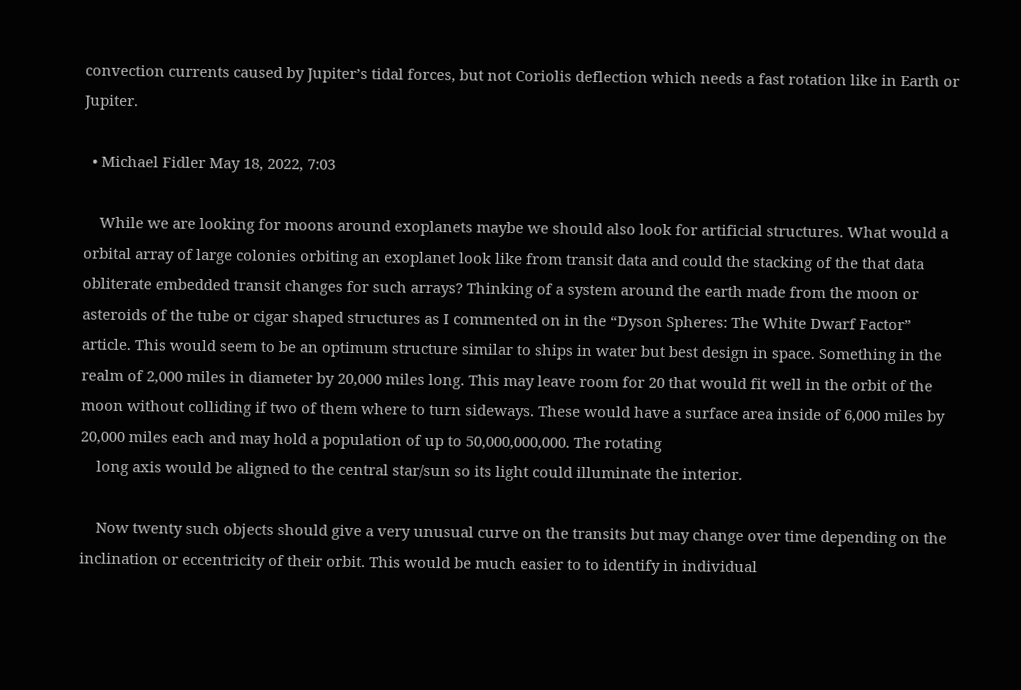convection currents caused by Jupiter’s tidal forces, but not Coriolis deflection which needs a fast rotation like in Earth or Jupiter.

  • Michael Fidler May 18, 2022, 7:03

    While we are looking for moons around exoplanets maybe we should also look for artificial structures. What would a orbital array of large colonies orbiting an exoplanet look like from transit data and could the stacking of the that data obliterate embedded transit changes for such arrays? Thinking of a system around the earth made from the moon or asteroids of the tube or cigar shaped structures as I commented on in the “Dyson Spheres: The White Dwarf Factor” article. This would seem to be an optimum structure similar to ships in water but best design in space. Something in the realm of 2,000 miles in diameter by 20,000 miles long. This may leave room for 20 that would fit well in the orbit of the moon without colliding if two of them where to turn sideways. These would have a surface area inside of 6,000 miles by 20,000 miles each and may hold a population of up to 50,000,000,000. The rotating
    long axis would be aligned to the central star/sun so its light could illuminate the interior.

    Now twenty such objects should give a very unusual curve on the transits but may change over time depending on the inclination or eccentricity of their orbit. This would be much easier to to identify in individual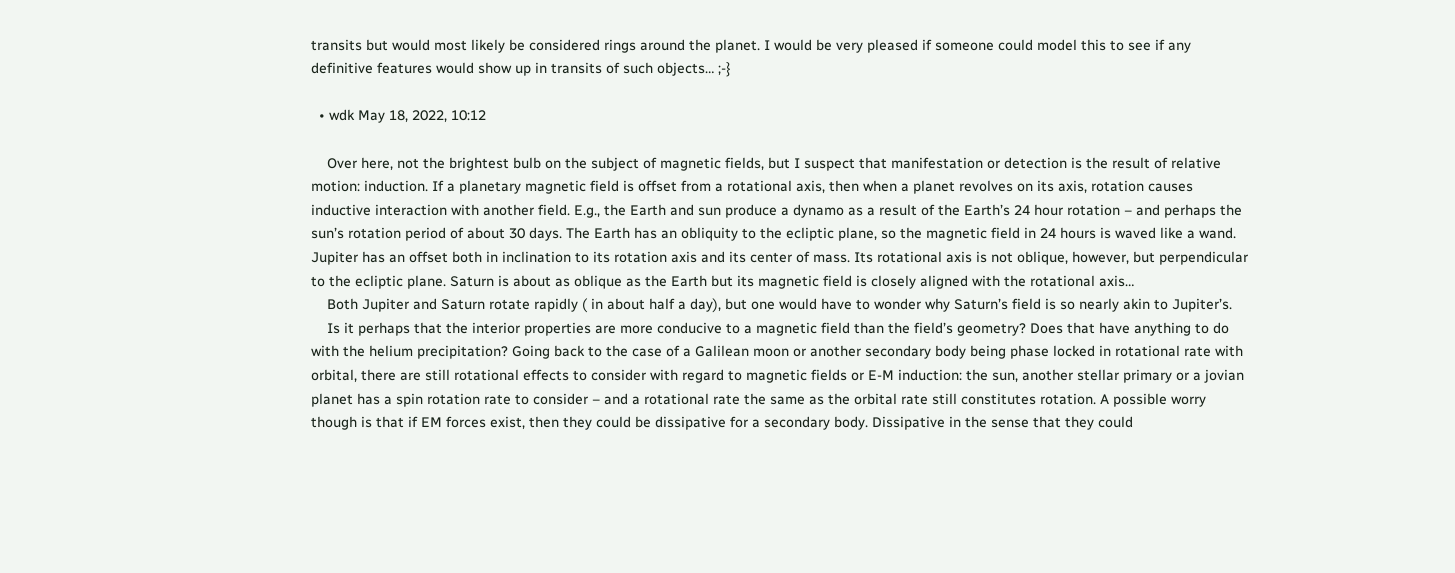transits but would most likely be considered rings around the planet. I would be very pleased if someone could model this to see if any definitive features would show up in transits of such objects… ;-}

  • wdk May 18, 2022, 10:12

    Over here, not the brightest bulb on the subject of magnetic fields, but I suspect that manifestation or detection is the result of relative motion: induction. If a planetary magnetic field is offset from a rotational axis, then when a planet revolves on its axis, rotation causes inductive interaction with another field. E.g., the Earth and sun produce a dynamo as a result of the Earth’s 24 hour rotation – and perhaps the sun’s rotation period of about 30 days. The Earth has an obliquity to the ecliptic plane, so the magnetic field in 24 hours is waved like a wand. Jupiter has an offset both in inclination to its rotation axis and its center of mass. Its rotational axis is not oblique, however, but perpendicular to the ecliptic plane. Saturn is about as oblique as the Earth but its magnetic field is closely aligned with the rotational axis…
    Both Jupiter and Saturn rotate rapidly ( in about half a day), but one would have to wonder why Saturn’s field is so nearly akin to Jupiter’s.
    Is it perhaps that the interior properties are more conducive to a magnetic field than the field’s geometry? Does that have anything to do with the helium precipitation? Going back to the case of a Galilean moon or another secondary body being phase locked in rotational rate with orbital, there are still rotational effects to consider with regard to magnetic fields or E-M induction: the sun, another stellar primary or a jovian planet has a spin rotation rate to consider – and a rotational rate the same as the orbital rate still constitutes rotation. A possible worry though is that if EM forces exist, then they could be dissipative for a secondary body. Dissipative in the sense that they could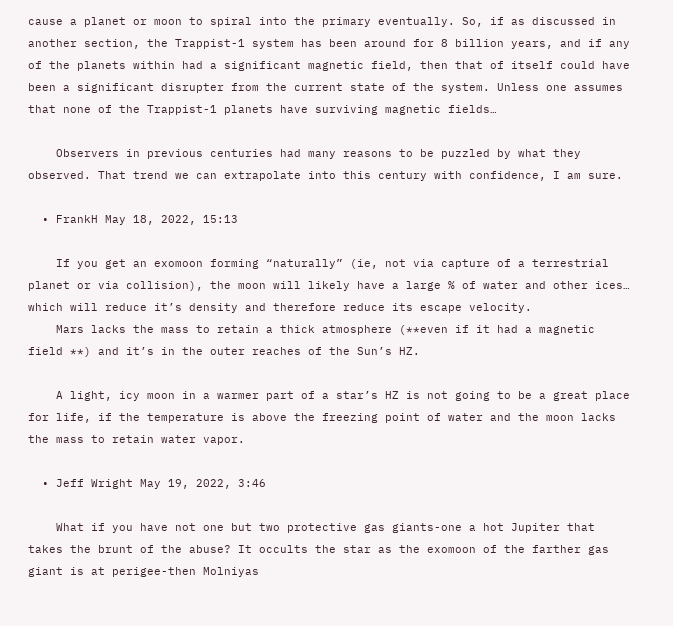cause a planet or moon to spiral into the primary eventually. So, if as discussed in another section, the Trappist-1 system has been around for 8 billion years, and if any of the planets within had a significant magnetic field, then that of itself could have been a significant disrupter from the current state of the system. Unless one assumes that none of the Trappist-1 planets have surviving magnetic fields…

    Observers in previous centuries had many reasons to be puzzled by what they observed. That trend we can extrapolate into this century with confidence, I am sure.

  • FrankH May 18, 2022, 15:13

    If you get an exomoon forming “naturally” (ie, not via capture of a terrestrial planet or via collision), the moon will likely have a large % of water and other ices… which will reduce it’s density and therefore reduce its escape velocity.
    Mars lacks the mass to retain a thick atmosphere (**even if it had a magnetic field **) and it’s in the outer reaches of the Sun’s HZ.

    A light, icy moon in a warmer part of a star’s HZ is not going to be a great place for life, if the temperature is above the freezing point of water and the moon lacks the mass to retain water vapor.

  • Jeff Wright May 19, 2022, 3:46

    What if you have not one but two protective gas giants-one a hot Jupiter that takes the brunt of the abuse? It occults the star as the exomoon of the farther gas giant is at perigee-then Molniyas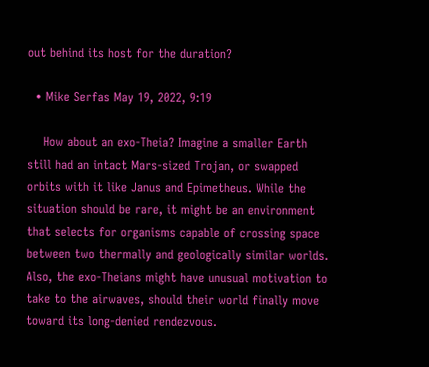out behind its host for the duration?

  • Mike Serfas May 19, 2022, 9:19

    How about an exo-Theia? Imagine a smaller Earth still had an intact Mars-sized Trojan, or swapped orbits with it like Janus and Epimetheus. While the situation should be rare, it might be an environment that selects for organisms capable of crossing space between two thermally and geologically similar worlds. Also, the exo-Theians might have unusual motivation to take to the airwaves, should their world finally move toward its long-denied rendezvous.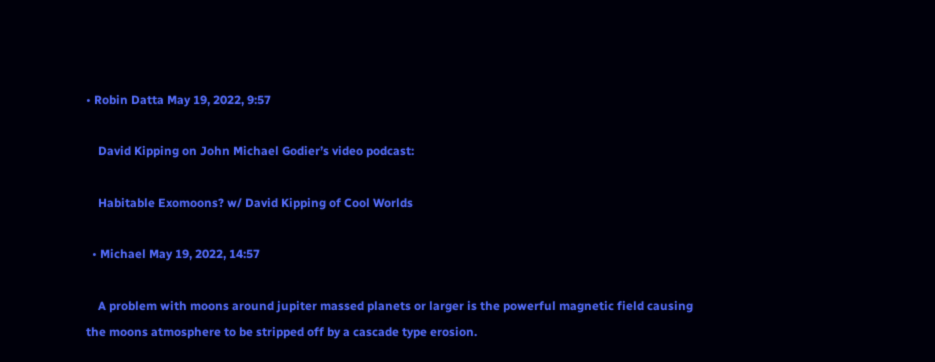• Robin Datta May 19, 2022, 9:57

    David Kipping on John Michael Godier’s video podcast:

    Habitable Exomoons? w/ David Kipping of Cool Worlds

  • Michael May 19, 2022, 14:57

    A problem with moons around jupiter massed planets or larger is the powerful magnetic field causing the moons atmosphere to be stripped off by a cascade type erosion.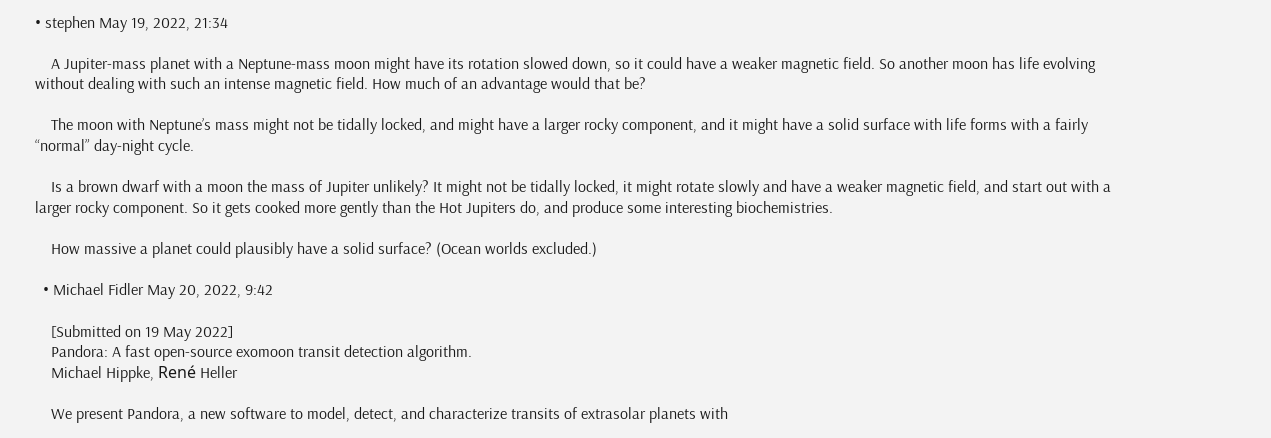• stephen May 19, 2022, 21:34

    A Jupiter-mass planet with a Neptune-mass moon might have its rotation slowed down, so it could have a weaker magnetic field. So another moon has life evolving without dealing with such an intense magnetic field. How much of an advantage would that be?

    The moon with Neptune’s mass might not be tidally locked, and might have a larger rocky component, and it might have a solid surface with life forms with a fairly “normal” day-night cycle.

    Is a brown dwarf with a moon the mass of Jupiter unlikely? It might not be tidally locked, it might rotate slowly and have a weaker magnetic field, and start out with a larger rocky component. So it gets cooked more gently than the Hot Jupiters do, and produce some interesting biochemistries.

    How massive a planet could plausibly have a solid surface? (Ocean worlds excluded.)

  • Michael Fidler May 20, 2022, 9:42

    [Submitted on 19 May 2022]
    Pandora: A fast open-source exomoon transit detection algorithm.
    Michael Hippke, René Heller

    We present Pandora, a new software to model, detect, and characterize transits of extrasolar planets with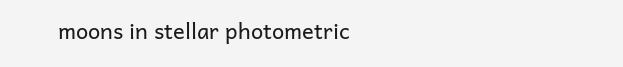moons in stellar photometric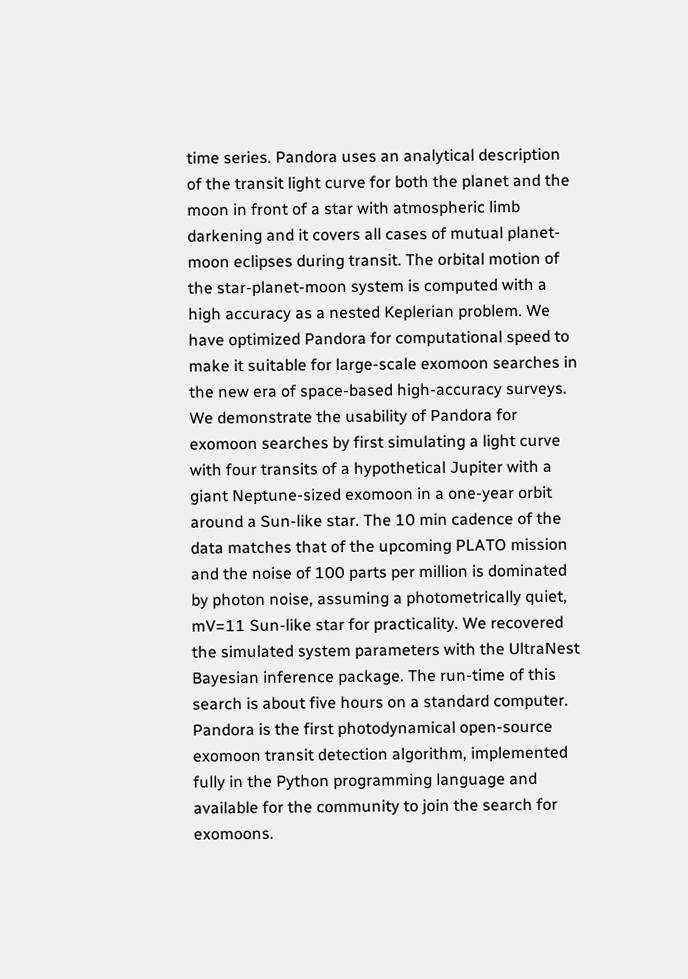time series. Pandora uses an analytical description of the transit light curve for both the planet and the moon in front of a star with atmospheric limb darkening and it covers all cases of mutual planet-moon eclipses during transit. The orbital motion of the star-planet-moon system is computed with a high accuracy as a nested Keplerian problem. We have optimized Pandora for computational speed to make it suitable for large-scale exomoon searches in the new era of space-based high-accuracy surveys. We demonstrate the usability of Pandora for exomoon searches by first simulating a light curve with four transits of a hypothetical Jupiter with a giant Neptune-sized exomoon in a one-year orbit around a Sun-like star. The 10 min cadence of the data matches that of the upcoming PLATO mission and the noise of 100 parts per million is dominated by photon noise, assuming a photometrically quiet, mV=11 Sun-like star for practicality. We recovered the simulated system parameters with the UltraNest Bayesian inference package. The run-time of this search is about five hours on a standard computer. Pandora is the first photodynamical open-source exomoon transit detection algorithm, implemented fully in the Python programming language and available for the community to join the search for exomoons.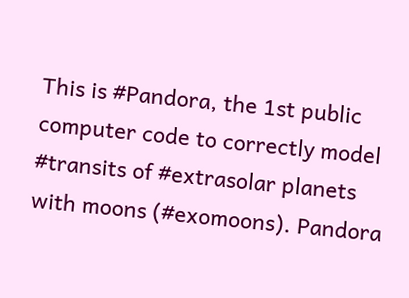This is #Pandora, the 1st public computer code to correctly model #transits of #extrasolar planets with moons (#exomoons). Pandora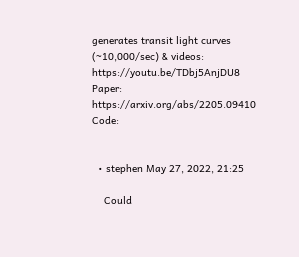generates transit light curves (~10,000/sec) & videos: https://youtu.be/TDbj5AnjDU8 Paper: https://arxiv.org/abs/2205.09410 Code:


  • stephen May 27, 2022, 21:25

    Could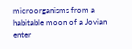microorganisms from a habitable moon of a Jovian enter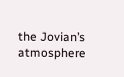the Jovian’s atmosphere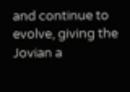and continue to evolve, giving the Jovian a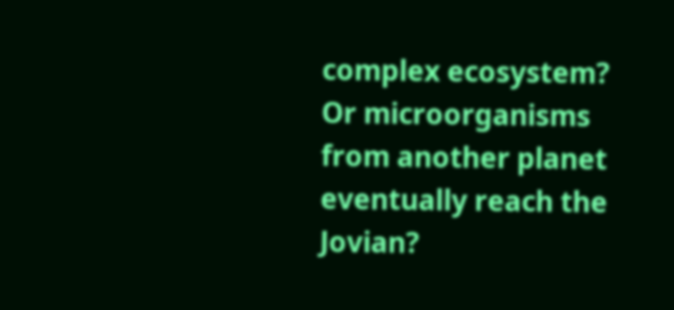complex ecosystem? Or microorganisms from another planet eventually reach the Jovian?